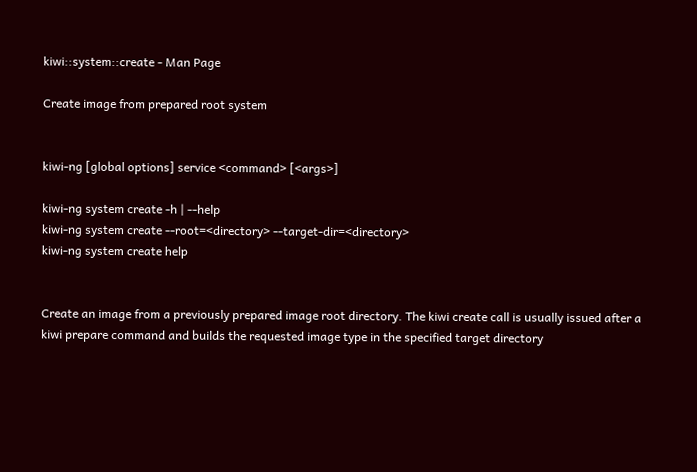kiwi::system::create - Man Page

Create image from prepared root system


kiwi-ng [global options] service <command> [<args>]

kiwi-ng system create -h | --help
kiwi-ng system create --root=<directory> --target-dir=<directory>
kiwi-ng system create help


Create an image from a previously prepared image root directory. The kiwi create call is usually issued after a kiwi prepare command and builds the requested image type in the specified target directory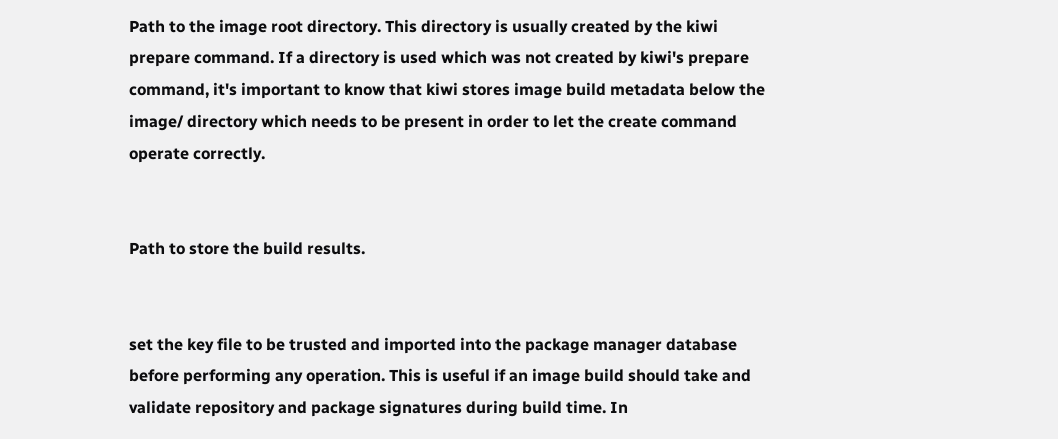Path to the image root directory. This directory is usually created by the kiwi prepare command. If a directory is used which was not created by kiwi's prepare command, it's important to know that kiwi stores image build metadata below the image/ directory which needs to be present in order to let the create command operate correctly.


Path to store the build results.


set the key file to be trusted and imported into the package manager database before performing any operation. This is useful if an image build should take and validate repository and package signatures during build time. In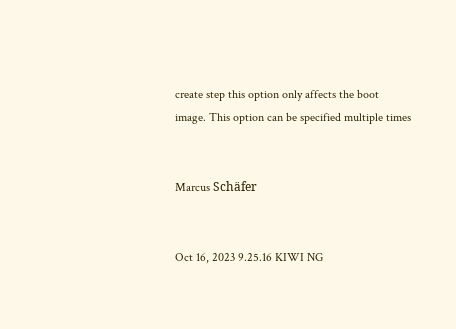create step this option only affects the boot image. This option can be specified multiple times


Marcus Schäfer


Oct 16, 2023 9.25.16 KIWI NG